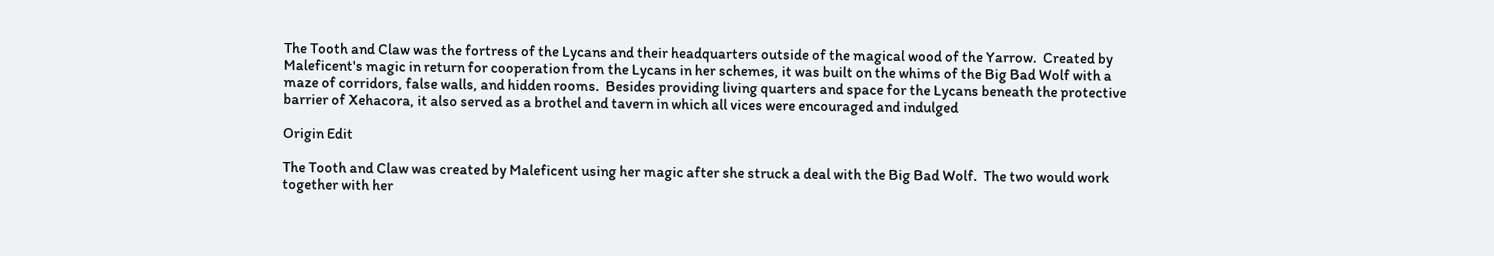The Tooth and Claw was the fortress of the Lycans and their headquarters outside of the magical wood of the Yarrow.  Created by Maleficent's magic in return for cooperation from the Lycans in her schemes, it was built on the whims of the Big Bad Wolf with a maze of corridors, false walls, and hidden rooms.  Besides providing living quarters and space for the Lycans beneath the protective barrier of Xehacora, it also served as a brothel and tavern in which all vices were encouraged and indulged

Origin Edit

The Tooth and Claw was created by Maleficent using her magic after she struck a deal with the Big Bad Wolf.  The two would work together with her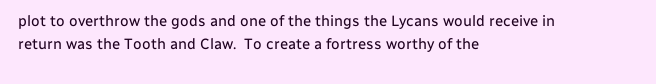plot to overthrow the gods and one of the things the Lycans would receive in return was the Tooth and Claw.  To create a fortress worthy of the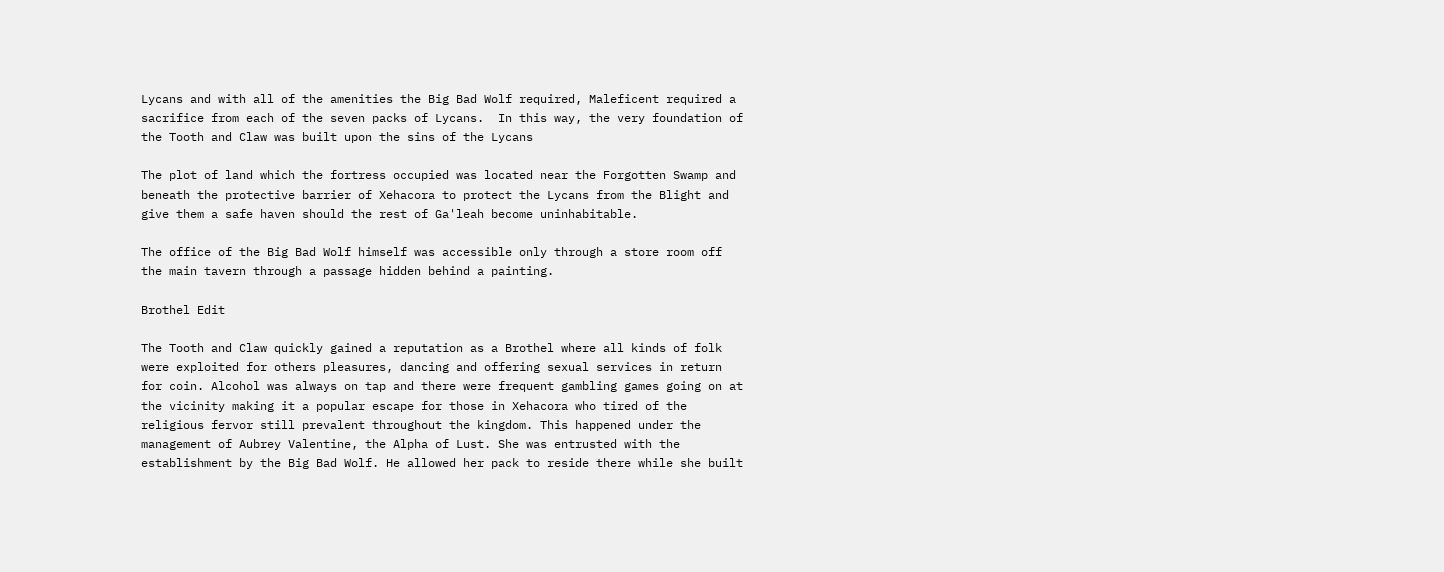Lycans and with all of the amenities the Big Bad Wolf required, Maleficent required a sacrifice from each of the seven packs of Lycans.  In this way, the very foundation of the Tooth and Claw was built upon the sins of the Lycans

The plot of land which the fortress occupied was located near the Forgotten Swamp and beneath the protective barrier of Xehacora to protect the Lycans from the Blight and give them a safe haven should the rest of Ga'leah become uninhabitable.

The office of the Big Bad Wolf himself was accessible only through a store room off the main tavern through a passage hidden behind a painting.

Brothel Edit

The Tooth and Claw quickly gained a reputation as a Brothel where all kinds of folk were exploited for others pleasures, dancing and offering sexual services in return for coin. Alcohol was always on tap and there were frequent gambling games going on at the vicinity making it a popular escape for those in Xehacora who tired of the religious fervor still prevalent throughout the kingdom. This happened under the management of Aubrey Valentine, the Alpha of Lust. She was entrusted with the establishment by the Big Bad Wolf. He allowed her pack to reside there while she built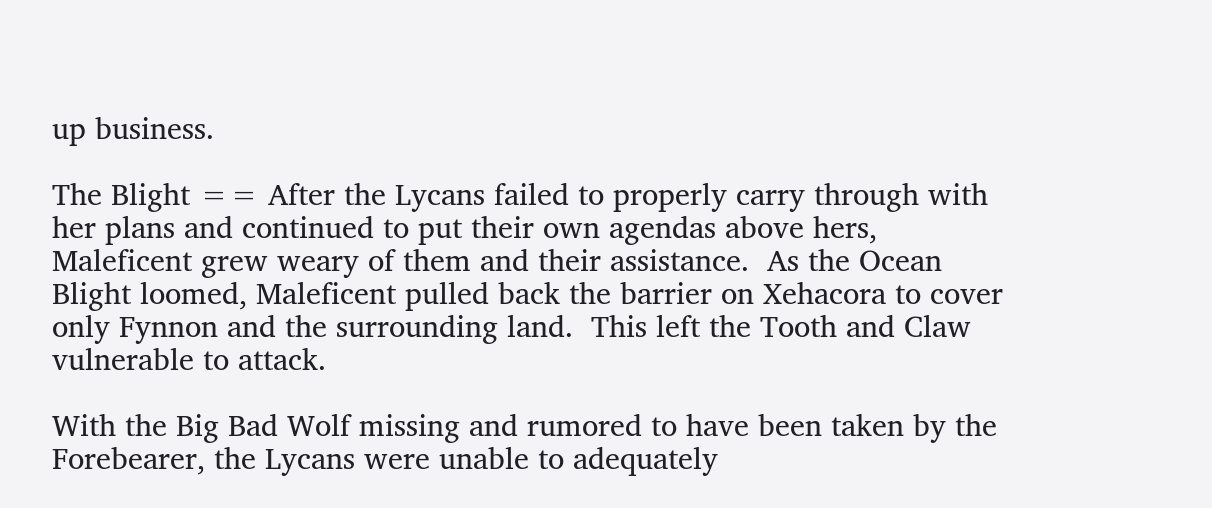up business.

The Blight == After the Lycans failed to properly carry through with her plans and continued to put their own agendas above hers, Maleficent grew weary of them and their assistance.  As the Ocean Blight loomed, Maleficent pulled back the barrier on Xehacora to cover only Fynnon and the surrounding land.  This left the Tooth and Claw vulnerable to attack.

With the Big Bad Wolf missing and rumored to have been taken by the Forebearer, the Lycans were unable to adequately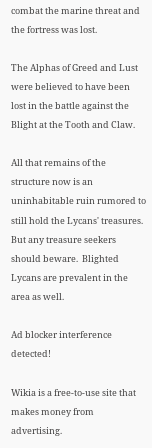combat the marine threat and the fortress was lost.

The Alphas of Greed and Lust were believed to have been lost in the battle against the Blight at the Tooth and Claw.

All that remains of the structure now is an uninhabitable ruin rumored to still hold the Lycans' treasures.  But any treasure seekers should beware.  Blighted Lycans are prevalent in the area as well.

Ad blocker interference detected!

Wikia is a free-to-use site that makes money from advertising.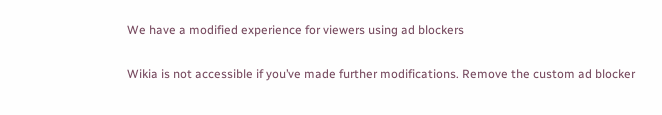We have a modified experience for viewers using ad blockers

Wikia is not accessible if you’ve made further modifications. Remove the custom ad blocker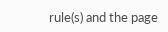rule(s) and the page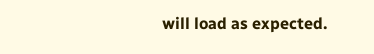will load as expected.